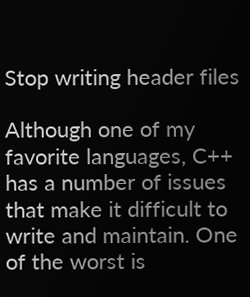Stop writing header files

Although one of my favorite languages, C++ has a number of issues that make it difficult to write and maintain. One of the worst is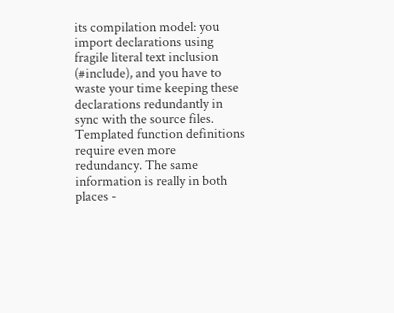its compilation model: you import declarations using fragile literal text inclusion (#include), and you have to waste your time keeping these declarations redundantly in sync with the source files. Templated function definitions require even more redundancy. The same information is really in both places -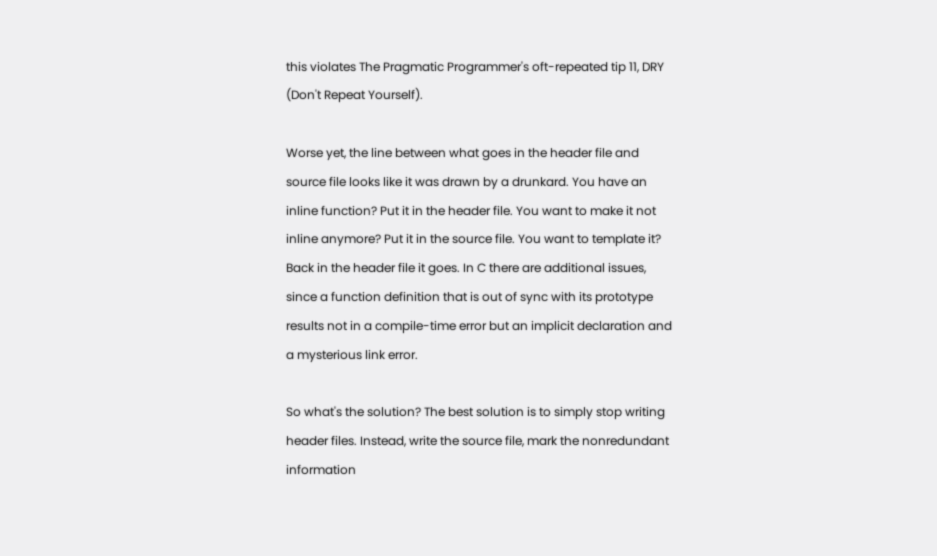this violates The Pragmatic Programmer's oft-repeated tip 11, DRY (Don't Repeat Yourself).

Worse yet, the line between what goes in the header file and source file looks like it was drawn by a drunkard. You have an inline function? Put it in the header file. You want to make it not inline anymore? Put it in the source file. You want to template it? Back in the header file it goes. In C there are additional issues, since a function definition that is out of sync with its prototype results not in a compile-time error but an implicit declaration and a mysterious link error.

So what's the solution? The best solution is to simply stop writing header files. Instead, write the source file, mark the nonredundant information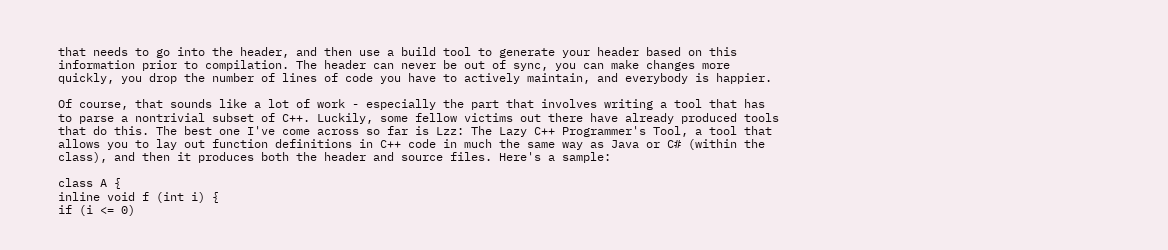that needs to go into the header, and then use a build tool to generate your header based on this information prior to compilation. The header can never be out of sync, you can make changes more quickly, you drop the number of lines of code you have to actively maintain, and everybody is happier.

Of course, that sounds like a lot of work - especially the part that involves writing a tool that has to parse a nontrivial subset of C++. Luckily, some fellow victims out there have already produced tools that do this. The best one I've come across so far is Lzz: The Lazy C++ Programmer's Tool, a tool that allows you to lay out function definitions in C++ code in much the same way as Java or C# (within the class), and then it produces both the header and source files. Here's a sample:

class A {
inline void f (int i) {
if (i <= 0)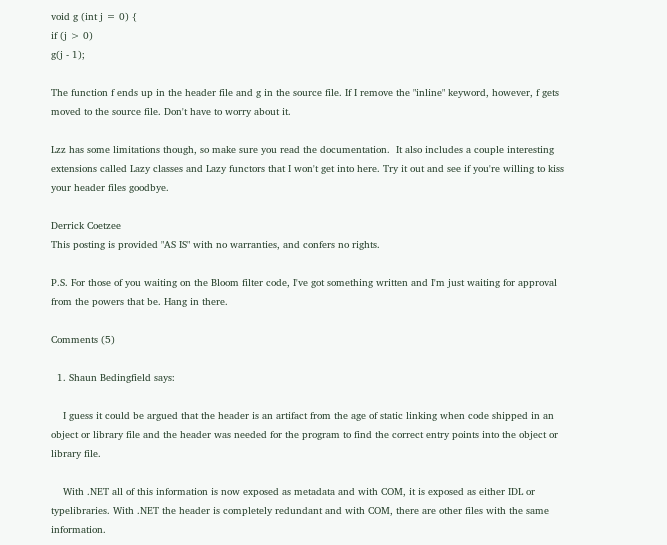void g (int j = 0) {
if (j > 0)
g(j - 1);

The function f ends up in the header file and g in the source file. If I remove the "inline" keyword, however, f gets moved to the source file. Don't have to worry about it.

Lzz has some limitations though, so make sure you read the documentation.  It also includes a couple interesting extensions called Lazy classes and Lazy functors that I won't get into here. Try it out and see if you're willing to kiss your header files goodbye.

Derrick Coetzee
This posting is provided "AS IS" with no warranties, and confers no rights.

P.S. For those of you waiting on the Bloom filter code, I've got something written and I'm just waiting for approval from the powers that be. Hang in there.

Comments (5)

  1. Shaun Bedingfield says:

    I guess it could be argued that the header is an artifact from the age of static linking when code shipped in an object or library file and the header was needed for the program to find the correct entry points into the object or library file.

    With .NET all of this information is now exposed as metadata and with COM, it is exposed as either IDL or typelibraries. With .NET the header is completely redundant and with COM, there are other files with the same information.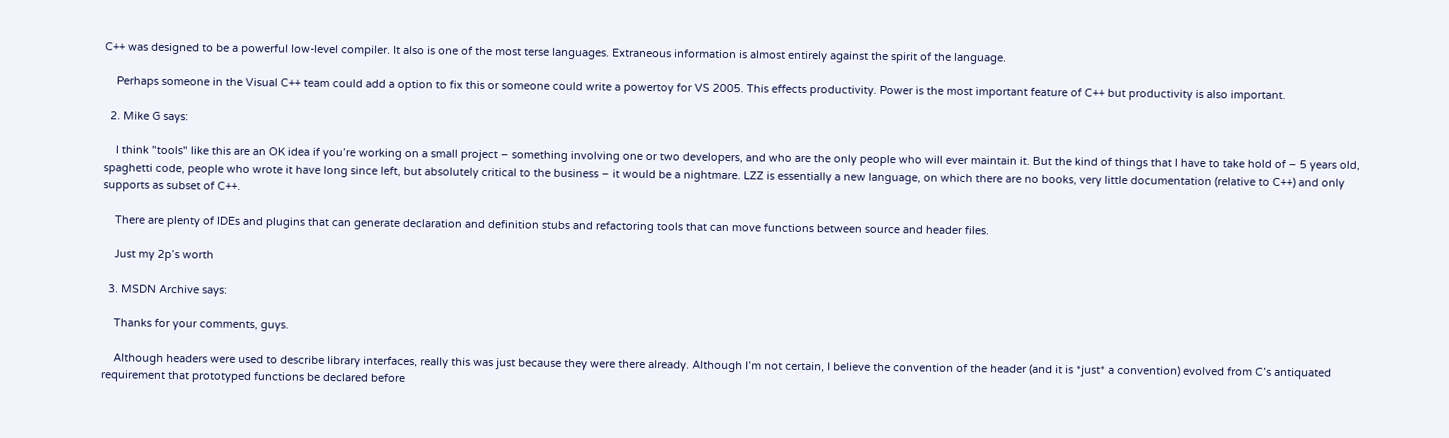C++ was designed to be a powerful low-level compiler. It also is one of the most terse languages. Extraneous information is almost entirely against the spirit of the language.

    Perhaps someone in the Visual C++ team could add a option to fix this or someone could write a powertoy for VS 2005. This effects productivity. Power is the most important feature of C++ but productivity is also important.

  2. Mike G says:

    I think "tools" like this are an OK idea if you’re working on a small project – something involving one or two developers, and who are the only people who will ever maintain it. But the kind of things that I have to take hold of – 5 years old, spaghetti code, people who wrote it have long since left, but absolutely critical to the business – it would be a nightmare. LZZ is essentially a new language, on which there are no books, very little documentation (relative to C++) and only supports as subset of C++.

    There are plenty of IDEs and plugins that can generate declaration and definition stubs and refactoring tools that can move functions between source and header files.

    Just my 2p’s worth

  3. MSDN Archive says:

    Thanks for your comments, guys.

    Although headers were used to describe library interfaces, really this was just because they were there already. Although I’m not certain, I believe the convention of the header (and it is *just* a convention) evolved from C’s antiquated requirement that prototyped functions be declared before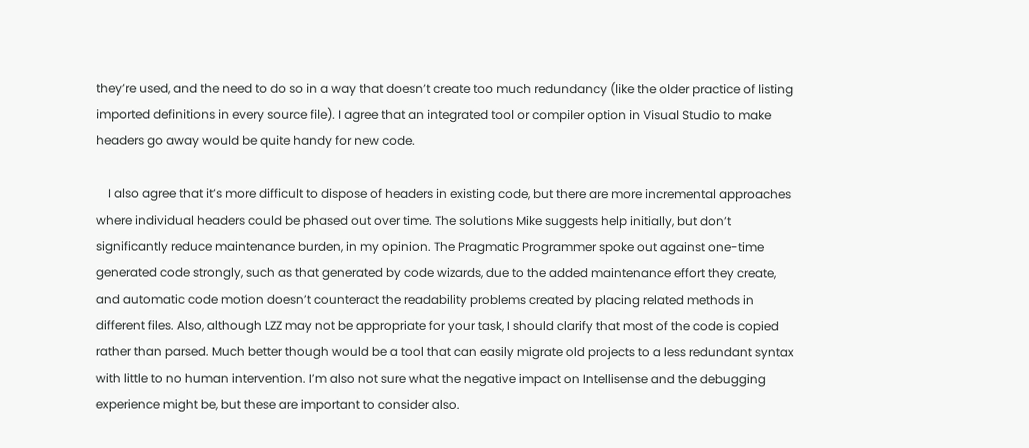they’re used, and the need to do so in a way that doesn’t create too much redundancy (like the older practice of listing imported definitions in every source file). I agree that an integrated tool or compiler option in Visual Studio to make headers go away would be quite handy for new code.

    I also agree that it’s more difficult to dispose of headers in existing code, but there are more incremental approaches where individual headers could be phased out over time. The solutions Mike suggests help initially, but don’t significantly reduce maintenance burden, in my opinion. The Pragmatic Programmer spoke out against one-time generated code strongly, such as that generated by code wizards, due to the added maintenance effort they create, and automatic code motion doesn’t counteract the readability problems created by placing related methods in different files. Also, although LZZ may not be appropriate for your task, I should clarify that most of the code is copied rather than parsed. Much better though would be a tool that can easily migrate old projects to a less redundant syntax with little to no human intervention. I’m also not sure what the negative impact on Intellisense and the debugging experience might be, but these are important to consider also.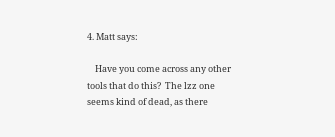4. Matt says:

    Have you come across any other tools that do this?  The lzz one seems kind of dead, as there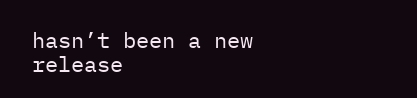hasn’t been a new release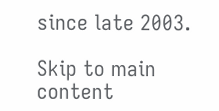since late 2003.

Skip to main content